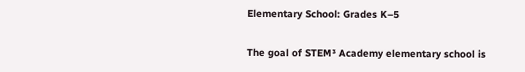Elementary School: Grades K–5

The goal of STEM³ Academy elementary school is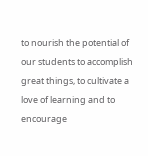to nourish the potential of our students to accomplish great things, to cultivate a love of learning and to encourage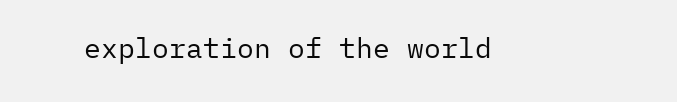exploration of the world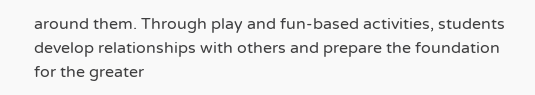around them. Through play and fun-based activities, students develop relationships with others and prepare the foundation for the greater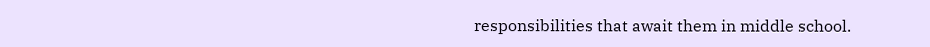responsibilities that await them in middle school.